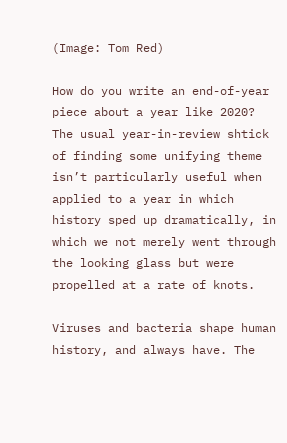(Image: Tom Red)

How do you write an end-of-year piece about a year like 2020? The usual year-in-review shtick of finding some unifying theme isn’t particularly useful when applied to a year in which history sped up dramatically, in which we not merely went through the looking glass but were propelled at a rate of knots.

Viruses and bacteria shape human history, and always have. The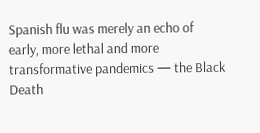Spanish flu was merely an echo of early, more lethal and more transformative pandemics — the Black Death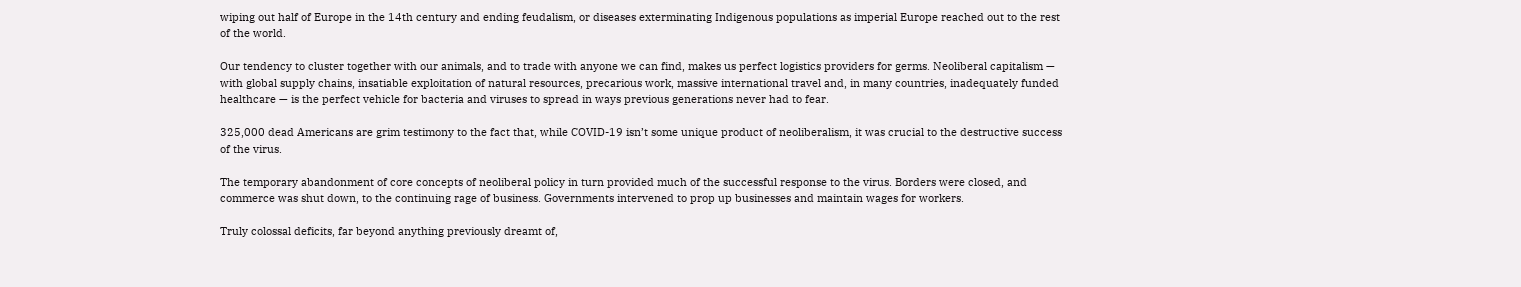wiping out half of Europe in the 14th century and ending feudalism, or diseases exterminating Indigenous populations as imperial Europe reached out to the rest of the world.

Our tendency to cluster together with our animals, and to trade with anyone we can find, makes us perfect logistics providers for germs. Neoliberal capitalism — with global supply chains, insatiable exploitation of natural resources, precarious work, massive international travel and, in many countries, inadequately funded healthcare — is the perfect vehicle for bacteria and viruses to spread in ways previous generations never had to fear.

325,000 dead Americans are grim testimony to the fact that, while COVID-19 isn’t some unique product of neoliberalism, it was crucial to the destructive success of the virus.

The temporary abandonment of core concepts of neoliberal policy in turn provided much of the successful response to the virus. Borders were closed, and commerce was shut down, to the continuing rage of business. Governments intervened to prop up businesses and maintain wages for workers.

Truly colossal deficits, far beyond anything previously dreamt of,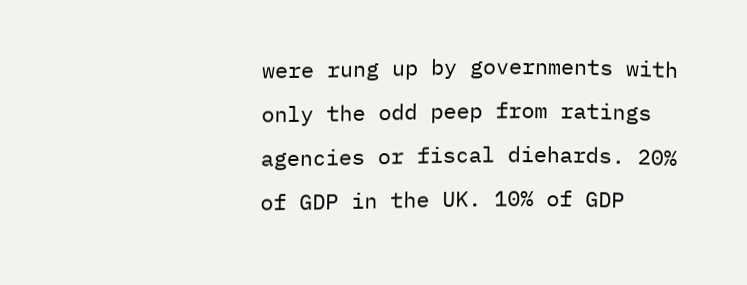were rung up by governments with only the odd peep from ratings agencies or fiscal diehards. 20% of GDP in the UK. 10% of GDP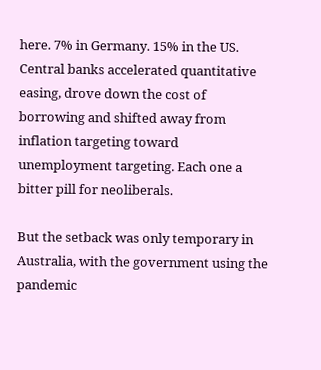here. 7% in Germany. 15% in the US. Central banks accelerated quantitative easing, drove down the cost of borrowing and shifted away from inflation targeting toward unemployment targeting. Each one a bitter pill for neoliberals.

But the setback was only temporary in Australia, with the government using the pandemic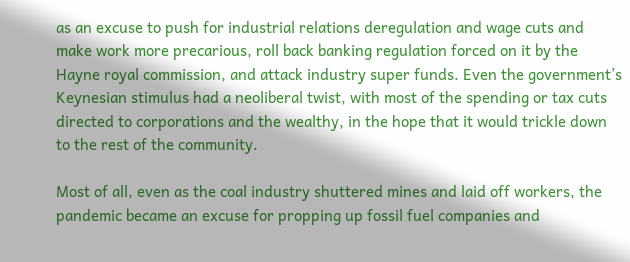as an excuse to push for industrial relations deregulation and wage cuts and make work more precarious, roll back banking regulation forced on it by the Hayne royal commission, and attack industry super funds. Even the government’s Keynesian stimulus had a neoliberal twist, with most of the spending or tax cuts directed to corporations and the wealthy, in the hope that it would trickle down to the rest of the community.

Most of all, even as the coal industry shuttered mines and laid off workers, the pandemic became an excuse for propping up fossil fuel companies and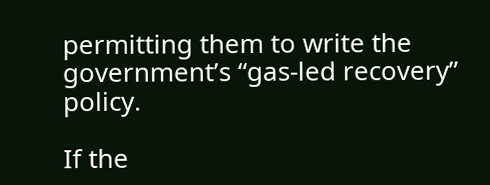permitting them to write the government’s “gas-led recovery” policy.

If the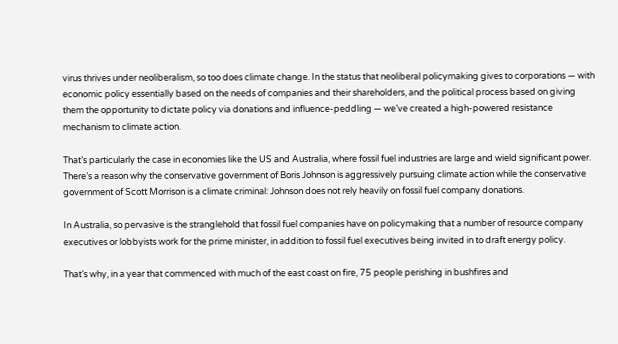virus thrives under neoliberalism, so too does climate change. In the status that neoliberal policymaking gives to corporations — with economic policy essentially based on the needs of companies and their shareholders, and the political process based on giving them the opportunity to dictate policy via donations and influence-peddling — we’ve created a high-powered resistance mechanism to climate action.

That’s particularly the case in economies like the US and Australia, where fossil fuel industries are large and wield significant power. There’s a reason why the conservative government of Boris Johnson is aggressively pursuing climate action while the conservative government of Scott Morrison is a climate criminal: Johnson does not rely heavily on fossil fuel company donations.

In Australia, so pervasive is the stranglehold that fossil fuel companies have on policymaking that a number of resource company executives or lobbyists work for the prime minister, in addition to fossil fuel executives being invited in to draft energy policy.

That’s why, in a year that commenced with much of the east coast on fire, 75 people perishing in bushfires and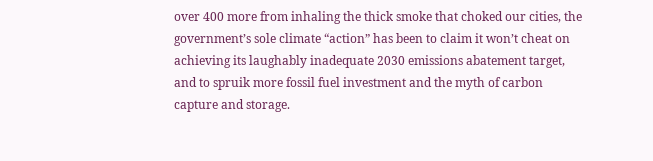over 400 more from inhaling the thick smoke that choked our cities, the government’s sole climate “action” has been to claim it won’t cheat on achieving its laughably inadequate 2030 emissions abatement target, and to spruik more fossil fuel investment and the myth of carbon capture and storage.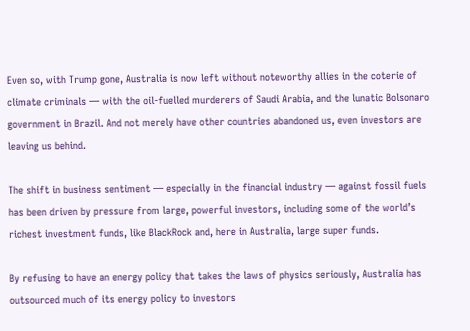Even so, with Trump gone, Australia is now left without noteworthy allies in the coterie of climate criminals — with the oil-fuelled murderers of Saudi Arabia, and the lunatic Bolsonaro government in Brazil. And not merely have other countries abandoned us, even investors are leaving us behind.

The shift in business sentiment — especially in the financial industry — against fossil fuels has been driven by pressure from large, powerful investors, including some of the world’s richest investment funds, like BlackRock and, here in Australia, large super funds.

By refusing to have an energy policy that takes the laws of physics seriously, Australia has outsourced much of its energy policy to investors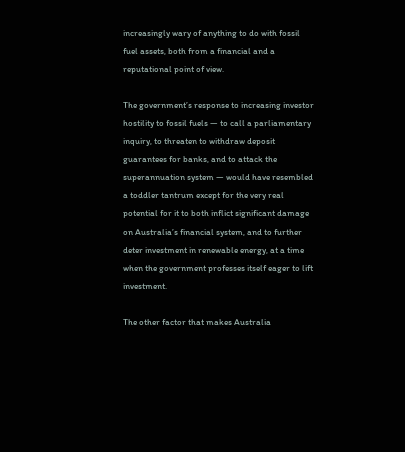increasingly wary of anything to do with fossil fuel assets, both from a financial and a reputational point of view.

The government’s response to increasing investor hostility to fossil fuels — to call a parliamentary inquiry, to threaten to withdraw deposit guarantees for banks, and to attack the superannuation system — would have resembled a toddler tantrum except for the very real potential for it to both inflict significant damage on Australia’s financial system, and to further deter investment in renewable energy, at a time when the government professes itself eager to lift investment.

The other factor that makes Australia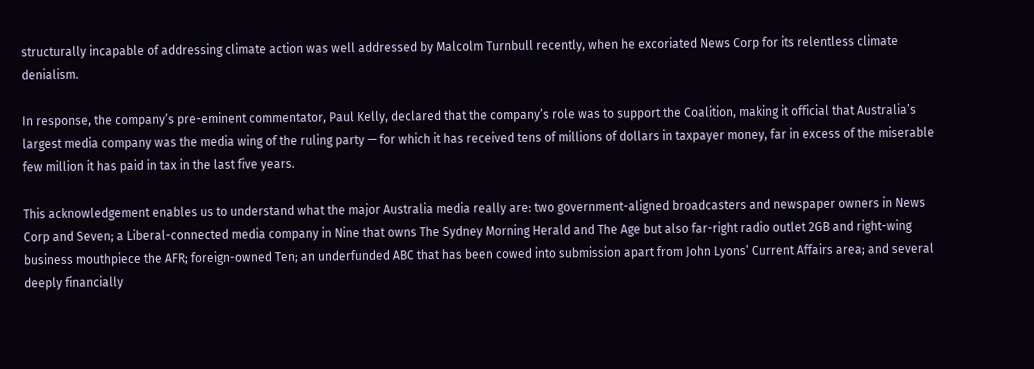structurally incapable of addressing climate action was well addressed by Malcolm Turnbull recently, when he excoriated News Corp for its relentless climate denialism.

In response, the company’s pre-eminent commentator, Paul Kelly, declared that the company’s role was to support the Coalition, making it official that Australia’s largest media company was the media wing of the ruling party — for which it has received tens of millions of dollars in taxpayer money, far in excess of the miserable few million it has paid in tax in the last five years.

This acknowledgement enables us to understand what the major Australia media really are: two government-aligned broadcasters and newspaper owners in News Corp and Seven; a Liberal-connected media company in Nine that owns The Sydney Morning Herald and The Age but also far-right radio outlet 2GB and right-wing business mouthpiece the AFR; foreign-owned Ten; an underfunded ABC that has been cowed into submission apart from John Lyons’ Current Affairs area; and several deeply financially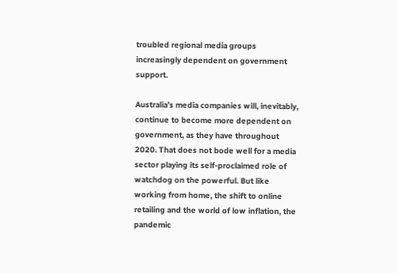troubled regional media groups increasingly dependent on government support.

Australia’s media companies will, inevitably, continue to become more dependent on government, as they have throughout 2020. That does not bode well for a media sector playing its self-proclaimed role of watchdog on the powerful. But like working from home, the shift to online retailing and the world of low inflation, the pandemic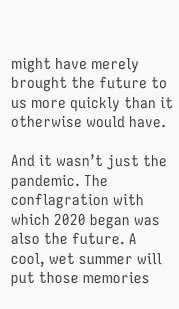might have merely brought the future to us more quickly than it otherwise would have.

And it wasn’t just the pandemic. The conflagration with which 2020 began was also the future. A cool, wet summer will put those memories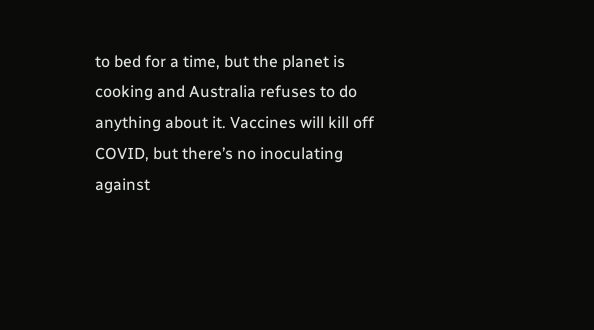to bed for a time, but the planet is cooking and Australia refuses to do anything about it. Vaccines will kill off COVID, but there’s no inoculating against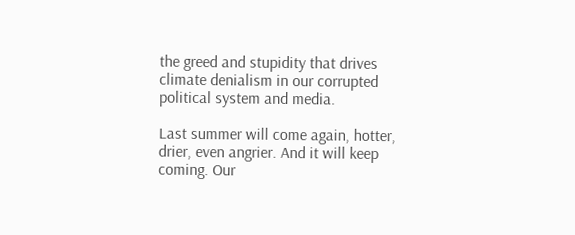the greed and stupidity that drives climate denialism in our corrupted political system and media.

Last summer will come again, hotter, drier, even angrier. And it will keep coming. Our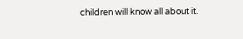children will know all about it.